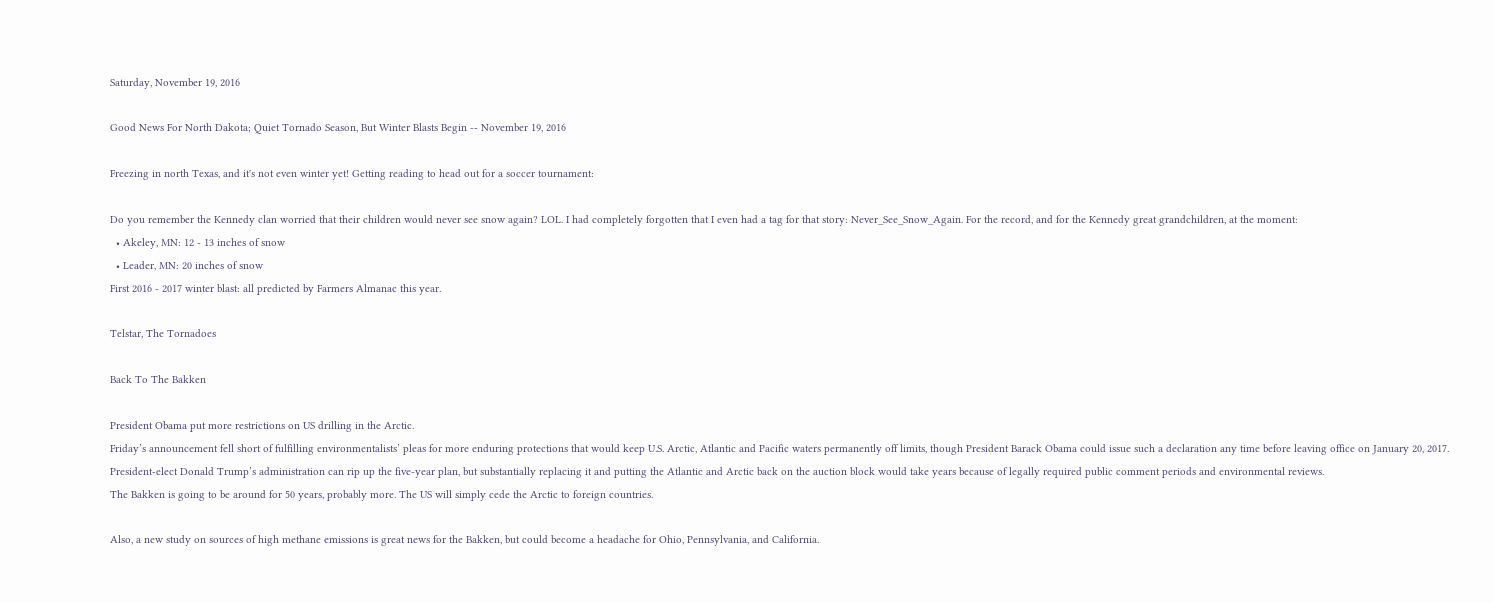Saturday, November 19, 2016

Good News For North Dakota; Quiet Tornado Season, But Winter Blasts Begin -- November 19, 2016

Freezing in north Texas, and it's not even winter yet! Getting reading to head out for a soccer tournament:

Do you remember the Kennedy clan worried that their children would never see snow again? LOL. I had completely forgotten that I even had a tag for that story: Never_See_Snow_Again. For the record, and for the Kennedy great grandchildren, at the moment:
  • Akeley, MN: 12 - 13 inches of snow
  • Leader, MN: 20 inches of snow
First 2016 - 2017 winter blast: all predicted by Farmers Almanac this year.

Telstar, The Tornadoes

Back To The Bakken

President Obama put more restrictions on US drilling in the Arctic.
Friday’s announcement fell short of fulfilling environmentalists’ pleas for more enduring protections that would keep U.S. Arctic, Atlantic and Pacific waters permanently off limits, though President Barack Obama could issue such a declaration any time before leaving office on January 20, 2017.
President-elect Donald Trump’s administration can rip up the five-year plan, but substantially replacing it and putting the Atlantic and Arctic back on the auction block would take years because of legally required public comment periods and environmental reviews.
The Bakken is going to be around for 50 years, probably more. The US will simply cede the Arctic to foreign countries.

Also, a new study on sources of high methane emissions is great news for the Bakken, but could become a headache for Ohio, Pennsylvania, and California.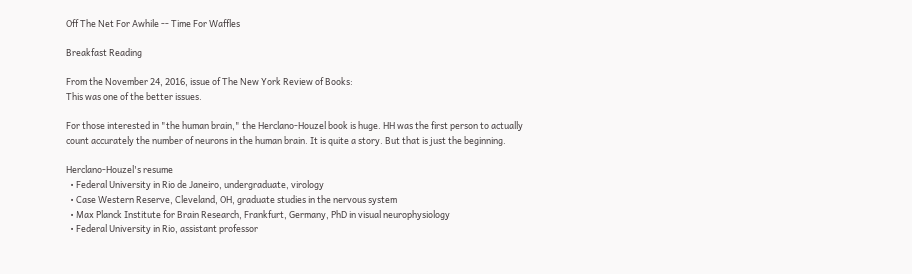Off The Net For Awhile -- Time For Waffles

Breakfast Reading

From the November 24, 2016, issue of The New York Review of Books:
This was one of the better issues.

For those interested in "the human brain," the Herclano-Houzel book is huge. HH was the first person to actually count accurately the number of neurons in the human brain. It is quite a story. But that is just the beginning.

Herclano-Houzel's resume
  • Federal University in Rio de Janeiro, undergraduate, virology
  • Case Western Reserve, Cleveland, OH, graduate studies in the nervous system
  • Max Planck Institute for Brain Research, Frankfurt, Germany, PhD in visual neurophysiology
  • Federal University in Rio, assistant professor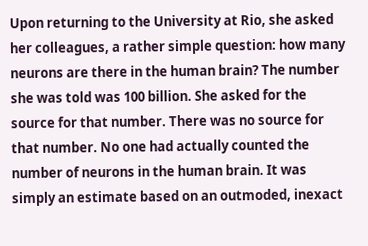Upon returning to the University at Rio, she asked her colleagues, a rather simple question: how many neurons are there in the human brain? The number she was told was 100 billion. She asked for the source for that number. There was no source for that number. No one had actually counted the number of neurons in the human brain. It was simply an estimate based on an outmoded, inexact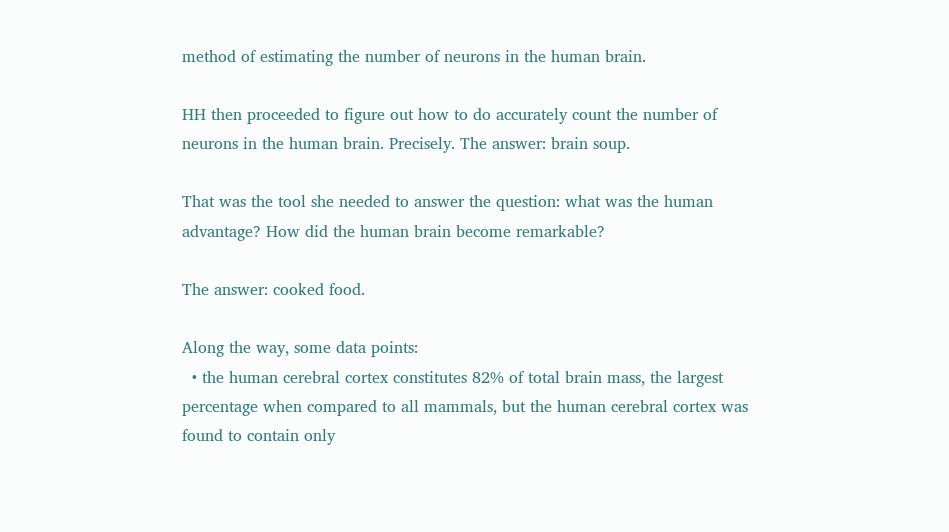method of estimating the number of neurons in the human brain.

HH then proceeded to figure out how to do accurately count the number of neurons in the human brain. Precisely. The answer: brain soup.

That was the tool she needed to answer the question: what was the human advantage? How did the human brain become remarkable?

The answer: cooked food.

Along the way, some data points:
  • the human cerebral cortex constitutes 82% of total brain mass, the largest percentage when compared to all mammals, but the human cerebral cortex was found to contain only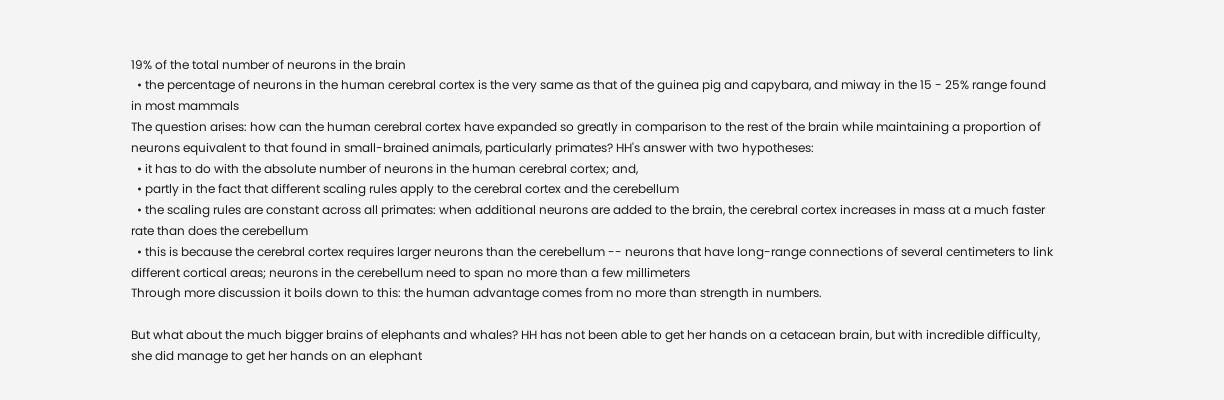19% of the total number of neurons in the brain
  • the percentage of neurons in the human cerebral cortex is the very same as that of the guinea pig and capybara, and miway in the 15 - 25% range found in most mammals
The question arises: how can the human cerebral cortex have expanded so greatly in comparison to the rest of the brain while maintaining a proportion of neurons equivalent to that found in small-brained animals, particularly primates? HH's answer with two hypotheses:
  • it has to do with the absolute number of neurons in the human cerebral cortex; and,
  • partly in the fact that different scaling rules apply to the cerebral cortex and the cerebellum
  • the scaling rules are constant across all primates: when additional neurons are added to the brain, the cerebral cortex increases in mass at a much faster rate than does the cerebellum
  • this is because the cerebral cortex requires larger neurons than the cerebellum -- neurons that have long-range connections of several centimeters to link different cortical areas; neurons in the cerebellum need to span no more than a few millimeters
Through more discussion it boils down to this: the human advantage comes from no more than strength in numbers.

But what about the much bigger brains of elephants and whales? HH has not been able to get her hands on a cetacean brain, but with incredible difficulty, she did manage to get her hands on an elephant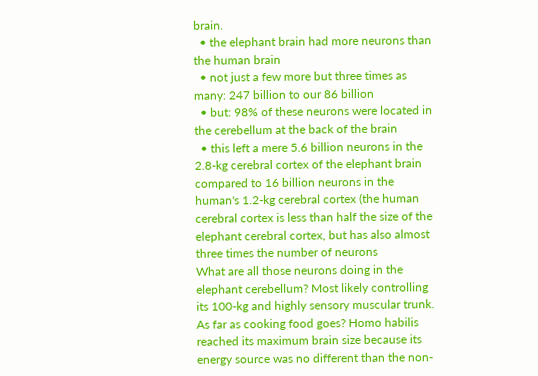brain.
  • the elephant brain had more neurons than the human brain
  • not just a few more but three times as many: 247 billion to our 86 billion
  • but: 98% of these neurons were located in the cerebellum at the back of the brain
  • this left a mere 5.6 billion neurons in the 2.8-kg cerebral cortex of the elephant brain compared to 16 billion neurons in the human's 1.2-kg cerebral cortex (the human cerebral cortex is less than half the size of the elephant cerebral cortex, but has also almost three times the number of neurons
What are all those neurons doing in the elephant cerebellum? Most likely controlling its 100-kg and highly sensory muscular trunk.
As far as cooking food goes? Homo habilis reached its maximum brain size because its energy source was no different than the non-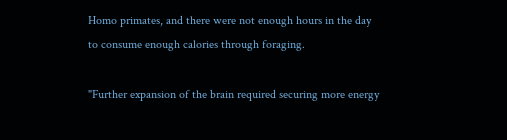Homo primates, and there were not enough hours in the day to consume enough calories through foraging.

"Further expansion of the brain required securing more energy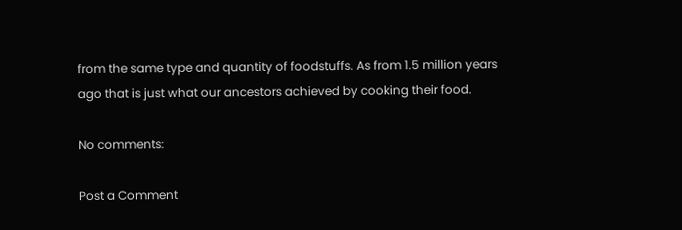from the same type and quantity of foodstuffs. As from 1.5 million years ago that is just what our ancestors achieved by cooking their food.

No comments:

Post a Comment